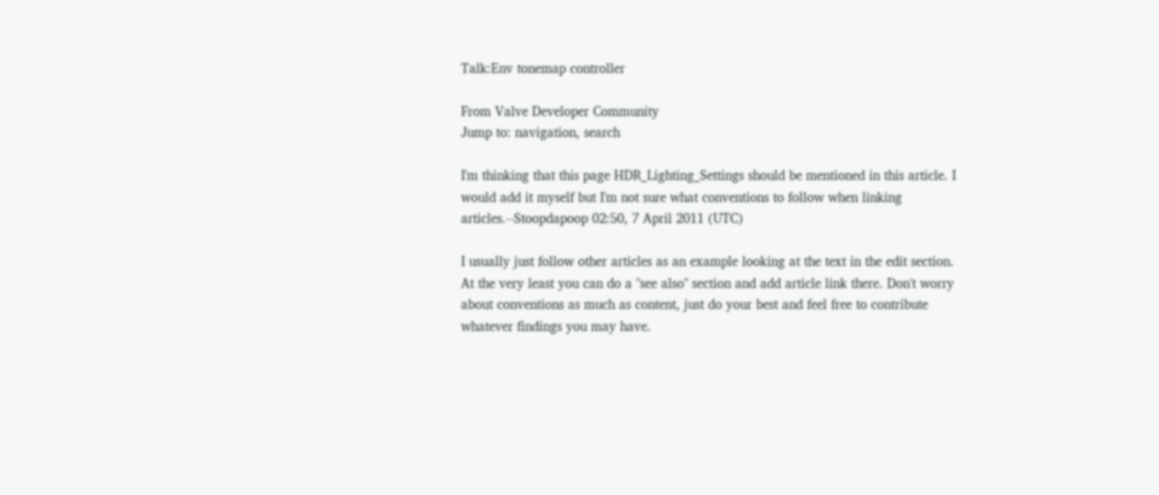Talk:Env tonemap controller

From Valve Developer Community
Jump to: navigation, search

I'm thinking that this page HDR_Lighting_Settings should be mentioned in this article. I would add it myself but I'm not sure what conventions to follow when linking articles.--Stoopdapoop 02:50, 7 April 2011 (UTC)

I usually just follow other articles as an example looking at the text in the edit section. At the very least you can do a "see also" section and add article link there. Don't worry about conventions as much as content, just do your best and feel free to contribute whatever findings you may have.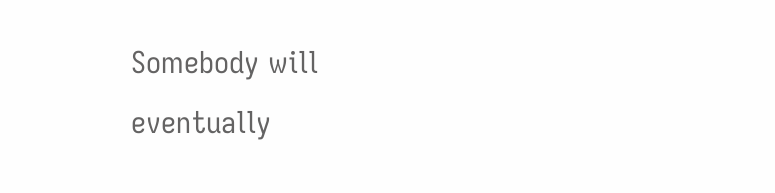Somebody will eventually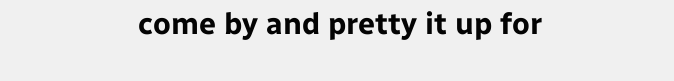come by and pretty it up for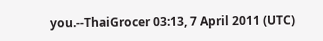you.--ThaiGrocer 03:13, 7 April 2011 (UTC)